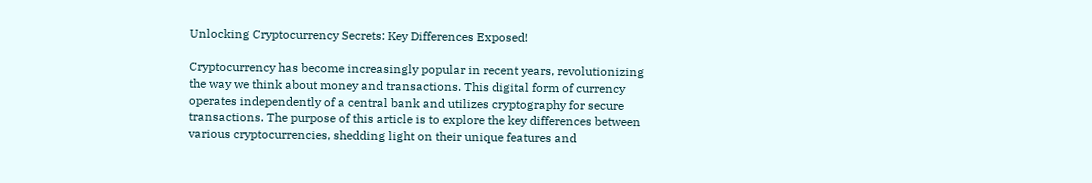Unlocking Cryptocurrency Secrets: Key Differences Exposed!

Cryptocurrency has become increasingly popular in recent years, revolutionizing the way we think about money and transactions. This digital form of currency operates independently of a central bank and utilizes cryptography for secure transactions. The purpose of this article is to explore the key differences between various cryptocurrencies, shedding light on their unique features and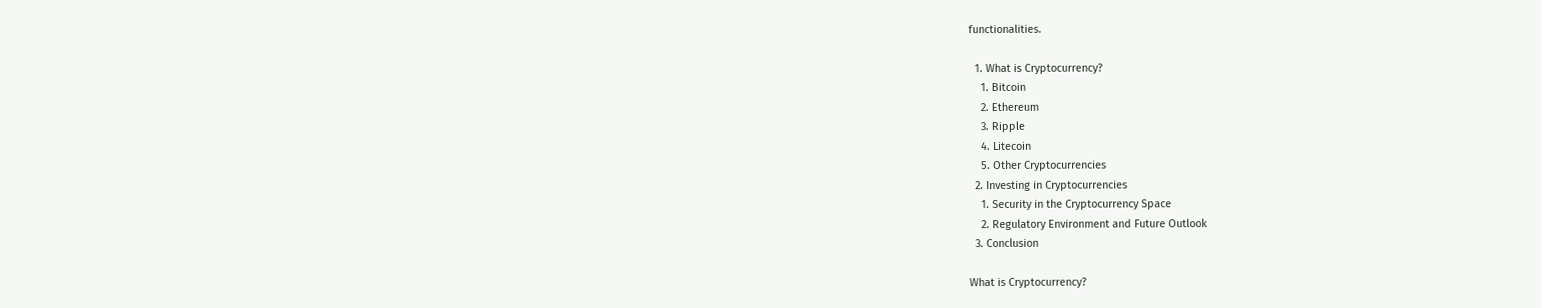functionalities.

  1. What is Cryptocurrency?
    1. Bitcoin
    2. Ethereum
    3. Ripple
    4. Litecoin
    5. Other Cryptocurrencies
  2. Investing in Cryptocurrencies
    1. Security in the Cryptocurrency Space
    2. Regulatory Environment and Future Outlook
  3. Conclusion

What is Cryptocurrency?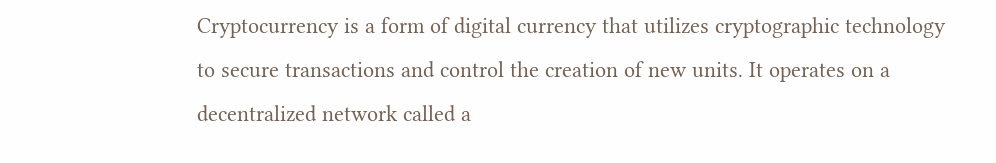Cryptocurrency is a form of digital currency that utilizes cryptographic technology to secure transactions and control the creation of new units. It operates on a decentralized network called a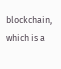blockchain, which is a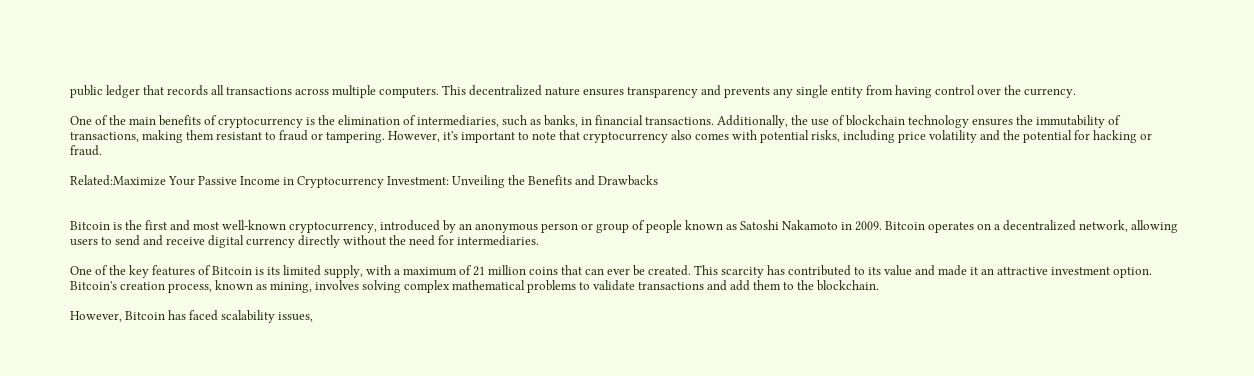public ledger that records all transactions across multiple computers. This decentralized nature ensures transparency and prevents any single entity from having control over the currency.

One of the main benefits of cryptocurrency is the elimination of intermediaries, such as banks, in financial transactions. Additionally, the use of blockchain technology ensures the immutability of transactions, making them resistant to fraud or tampering. However, it's important to note that cryptocurrency also comes with potential risks, including price volatility and the potential for hacking or fraud.

Related:Maximize Your Passive Income in Cryptocurrency Investment: Unveiling the Benefits and Drawbacks


Bitcoin is the first and most well-known cryptocurrency, introduced by an anonymous person or group of people known as Satoshi Nakamoto in 2009. Bitcoin operates on a decentralized network, allowing users to send and receive digital currency directly without the need for intermediaries.

One of the key features of Bitcoin is its limited supply, with a maximum of 21 million coins that can ever be created. This scarcity has contributed to its value and made it an attractive investment option. Bitcoin's creation process, known as mining, involves solving complex mathematical problems to validate transactions and add them to the blockchain.

However, Bitcoin has faced scalability issues,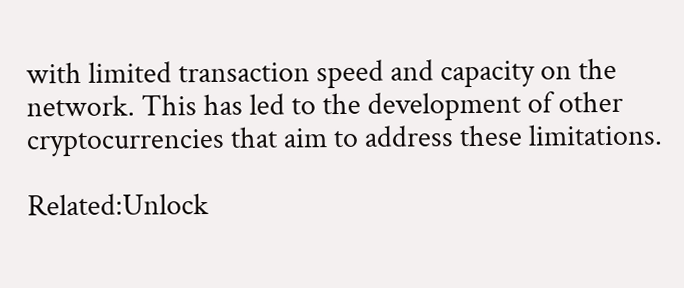with limited transaction speed and capacity on the network. This has led to the development of other cryptocurrencies that aim to address these limitations.

Related:Unlock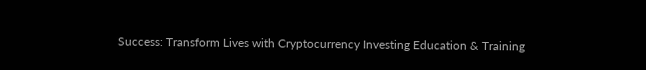Success: Transform Lives with Cryptocurrency Investing Education & Training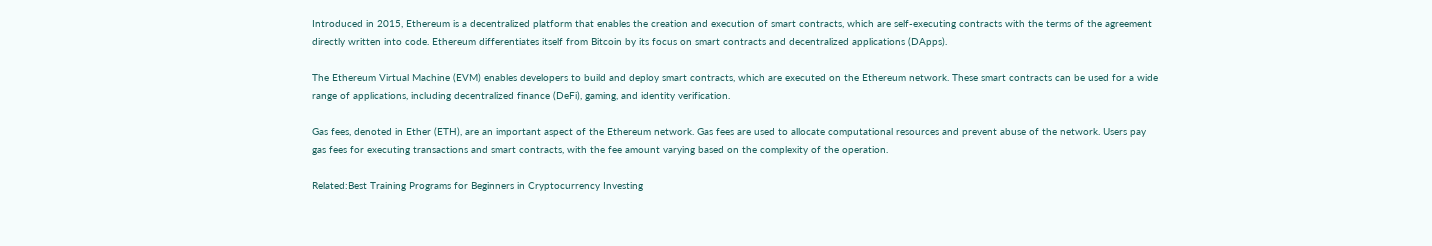Introduced in 2015, Ethereum is a decentralized platform that enables the creation and execution of smart contracts, which are self-executing contracts with the terms of the agreement directly written into code. Ethereum differentiates itself from Bitcoin by its focus on smart contracts and decentralized applications (DApps).

The Ethereum Virtual Machine (EVM) enables developers to build and deploy smart contracts, which are executed on the Ethereum network. These smart contracts can be used for a wide range of applications, including decentralized finance (DeFi), gaming, and identity verification.

Gas fees, denoted in Ether (ETH), are an important aspect of the Ethereum network. Gas fees are used to allocate computational resources and prevent abuse of the network. Users pay gas fees for executing transactions and smart contracts, with the fee amount varying based on the complexity of the operation.

Related:Best Training Programs for Beginners in Cryptocurrency Investing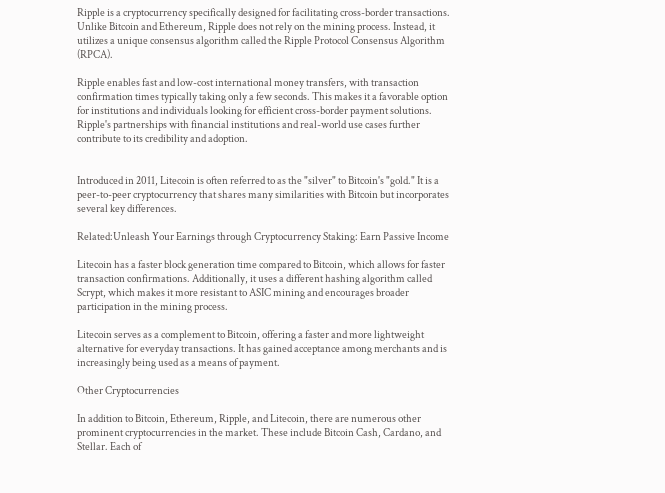Ripple is a cryptocurrency specifically designed for facilitating cross-border transactions. Unlike Bitcoin and Ethereum, Ripple does not rely on the mining process. Instead, it utilizes a unique consensus algorithm called the Ripple Protocol Consensus Algorithm (RPCA).

Ripple enables fast and low-cost international money transfers, with transaction confirmation times typically taking only a few seconds. This makes it a favorable option for institutions and individuals looking for efficient cross-border payment solutions. Ripple's partnerships with financial institutions and real-world use cases further contribute to its credibility and adoption.


Introduced in 2011, Litecoin is often referred to as the "silver" to Bitcoin's "gold." It is a peer-to-peer cryptocurrency that shares many similarities with Bitcoin but incorporates several key differences.

Related:Unleash Your Earnings through Cryptocurrency Staking: Earn Passive Income

Litecoin has a faster block generation time compared to Bitcoin, which allows for faster transaction confirmations. Additionally, it uses a different hashing algorithm called Scrypt, which makes it more resistant to ASIC mining and encourages broader participation in the mining process.

Litecoin serves as a complement to Bitcoin, offering a faster and more lightweight alternative for everyday transactions. It has gained acceptance among merchants and is increasingly being used as a means of payment.

Other Cryptocurrencies

In addition to Bitcoin, Ethereum, Ripple, and Litecoin, there are numerous other prominent cryptocurrencies in the market. These include Bitcoin Cash, Cardano, and Stellar. Each of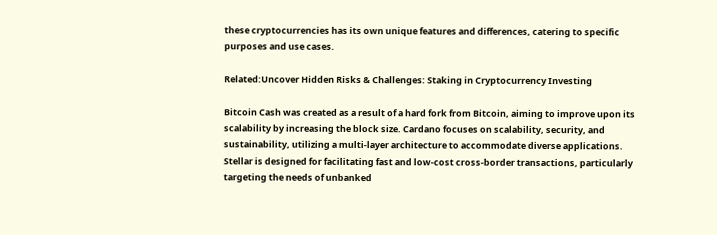these cryptocurrencies has its own unique features and differences, catering to specific purposes and use cases.

Related:Uncover Hidden Risks & Challenges: Staking in Cryptocurrency Investing

Bitcoin Cash was created as a result of a hard fork from Bitcoin, aiming to improve upon its scalability by increasing the block size. Cardano focuses on scalability, security, and sustainability, utilizing a multi-layer architecture to accommodate diverse applications. Stellar is designed for facilitating fast and low-cost cross-border transactions, particularly targeting the needs of unbanked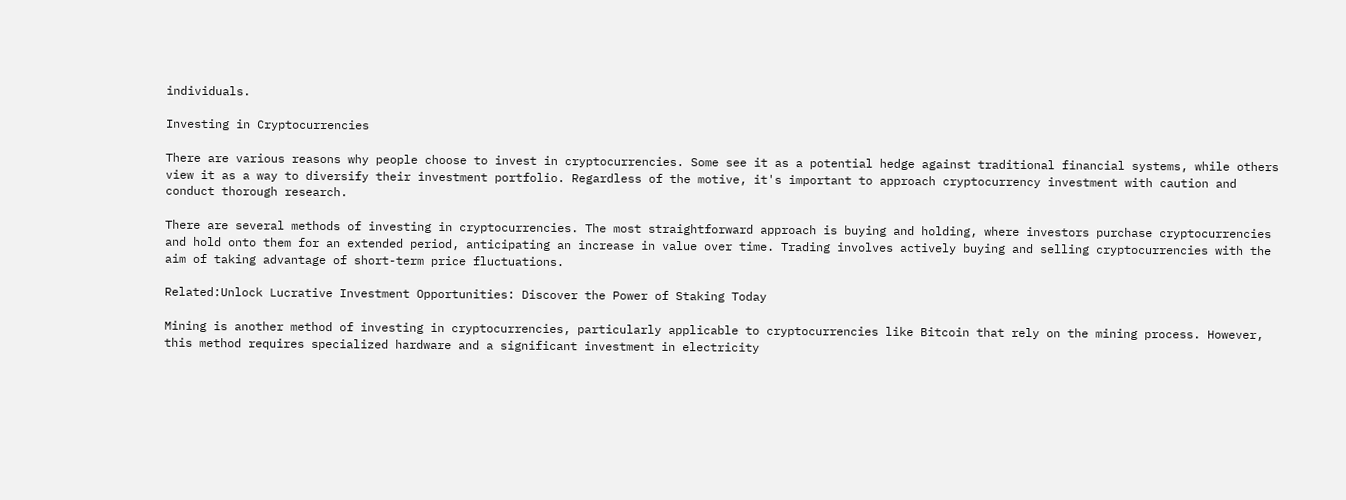individuals.

Investing in Cryptocurrencies

There are various reasons why people choose to invest in cryptocurrencies. Some see it as a potential hedge against traditional financial systems, while others view it as a way to diversify their investment portfolio. Regardless of the motive, it's important to approach cryptocurrency investment with caution and conduct thorough research.

There are several methods of investing in cryptocurrencies. The most straightforward approach is buying and holding, where investors purchase cryptocurrencies and hold onto them for an extended period, anticipating an increase in value over time. Trading involves actively buying and selling cryptocurrencies with the aim of taking advantage of short-term price fluctuations.

Related:Unlock Lucrative Investment Opportunities: Discover the Power of Staking Today

Mining is another method of investing in cryptocurrencies, particularly applicable to cryptocurrencies like Bitcoin that rely on the mining process. However, this method requires specialized hardware and a significant investment in electricity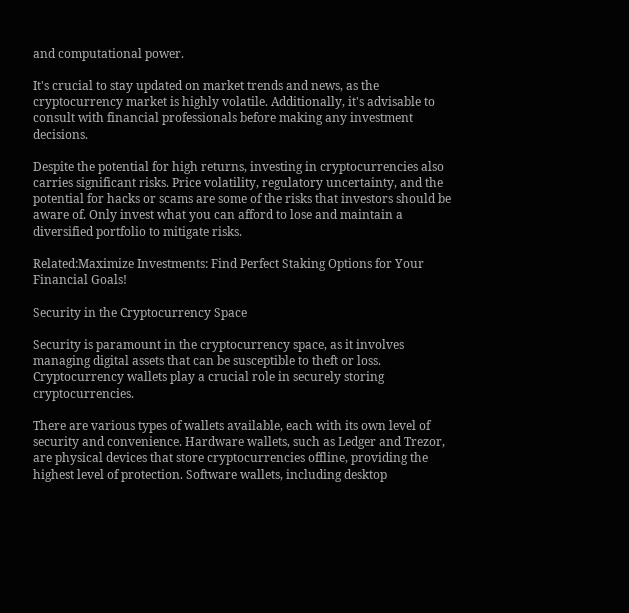and computational power.

It's crucial to stay updated on market trends and news, as the cryptocurrency market is highly volatile. Additionally, it's advisable to consult with financial professionals before making any investment decisions.

Despite the potential for high returns, investing in cryptocurrencies also carries significant risks. Price volatility, regulatory uncertainty, and the potential for hacks or scams are some of the risks that investors should be aware of. Only invest what you can afford to lose and maintain a diversified portfolio to mitigate risks.

Related:Maximize Investments: Find Perfect Staking Options for Your Financial Goals!

Security in the Cryptocurrency Space

Security is paramount in the cryptocurrency space, as it involves managing digital assets that can be susceptible to theft or loss. Cryptocurrency wallets play a crucial role in securely storing cryptocurrencies.

There are various types of wallets available, each with its own level of security and convenience. Hardware wallets, such as Ledger and Trezor, are physical devices that store cryptocurrencies offline, providing the highest level of protection. Software wallets, including desktop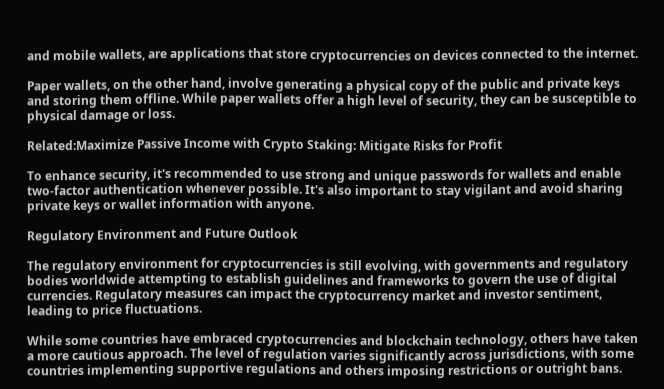and mobile wallets, are applications that store cryptocurrencies on devices connected to the internet.

Paper wallets, on the other hand, involve generating a physical copy of the public and private keys and storing them offline. While paper wallets offer a high level of security, they can be susceptible to physical damage or loss.

Related:Maximize Passive Income with Crypto Staking: Mitigate Risks for Profit

To enhance security, it's recommended to use strong and unique passwords for wallets and enable two-factor authentication whenever possible. It's also important to stay vigilant and avoid sharing private keys or wallet information with anyone.

Regulatory Environment and Future Outlook

The regulatory environment for cryptocurrencies is still evolving, with governments and regulatory bodies worldwide attempting to establish guidelines and frameworks to govern the use of digital currencies. Regulatory measures can impact the cryptocurrency market and investor sentiment, leading to price fluctuations.

While some countries have embraced cryptocurrencies and blockchain technology, others have taken a more cautious approach. The level of regulation varies significantly across jurisdictions, with some countries implementing supportive regulations and others imposing restrictions or outright bans.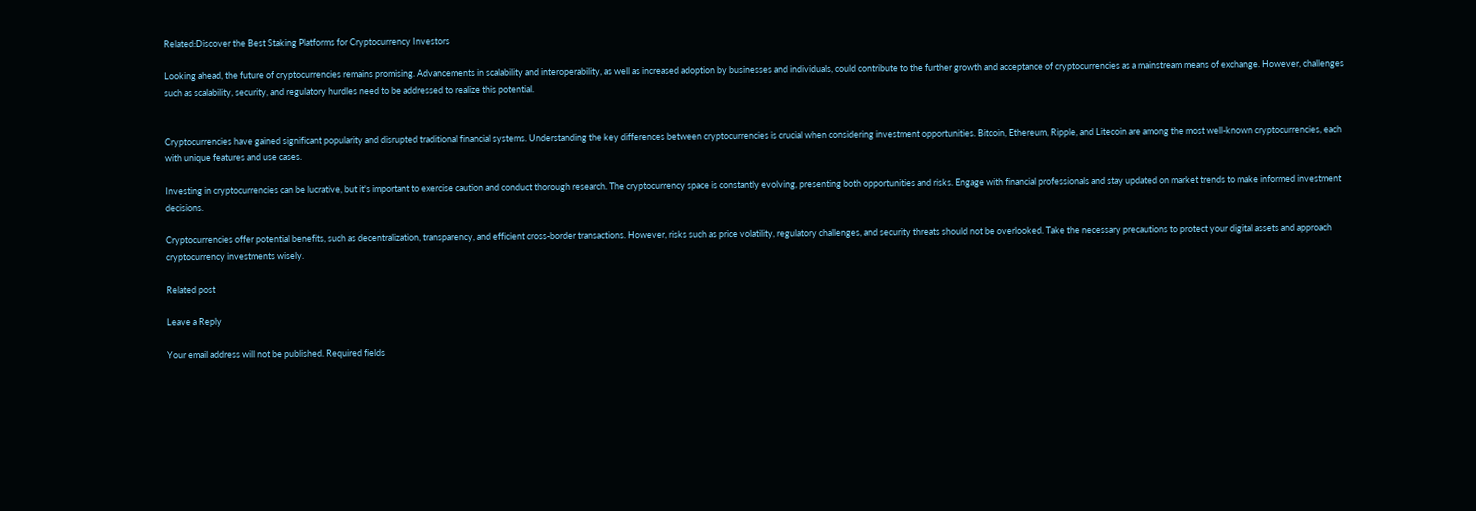Related:Discover the Best Staking Platforms for Cryptocurrency Investors

Looking ahead, the future of cryptocurrencies remains promising. Advancements in scalability and interoperability, as well as increased adoption by businesses and individuals, could contribute to the further growth and acceptance of cryptocurrencies as a mainstream means of exchange. However, challenges such as scalability, security, and regulatory hurdles need to be addressed to realize this potential.


Cryptocurrencies have gained significant popularity and disrupted traditional financial systems. Understanding the key differences between cryptocurrencies is crucial when considering investment opportunities. Bitcoin, Ethereum, Ripple, and Litecoin are among the most well-known cryptocurrencies, each with unique features and use cases.

Investing in cryptocurrencies can be lucrative, but it's important to exercise caution and conduct thorough research. The cryptocurrency space is constantly evolving, presenting both opportunities and risks. Engage with financial professionals and stay updated on market trends to make informed investment decisions.

Cryptocurrencies offer potential benefits, such as decentralization, transparency, and efficient cross-border transactions. However, risks such as price volatility, regulatory challenges, and security threats should not be overlooked. Take the necessary precautions to protect your digital assets and approach cryptocurrency investments wisely.

Related post

Leave a Reply

Your email address will not be published. Required fields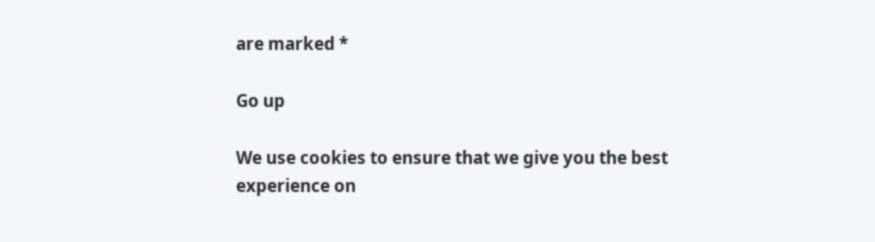are marked *

Go up

We use cookies to ensure that we give you the best experience on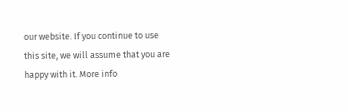our website. If you continue to use this site, we will assume that you are happy with it. More info